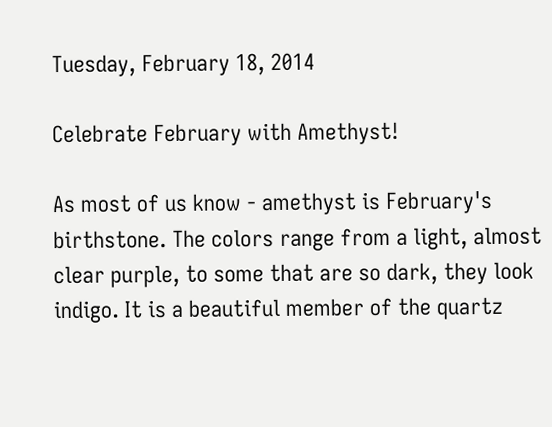Tuesday, February 18, 2014

Celebrate February with Amethyst!

As most of us know - amethyst is February's birthstone. The colors range from a light, almost clear purple, to some that are so dark, they look indigo. It is a beautiful member of the quartz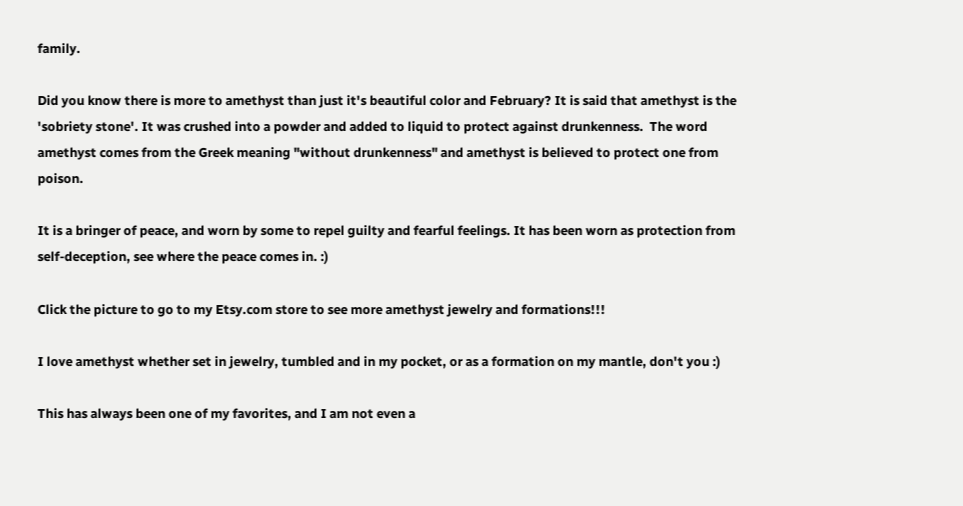family.

Did you know there is more to amethyst than just it's beautiful color and February? It is said that amethyst is the 'sobriety stone'. It was crushed into a powder and added to liquid to protect against drunkenness.  The word amethyst comes from the Greek meaning "without drunkenness" and amethyst is believed to protect one from poison.

It is a bringer of peace, and worn by some to repel guilty and fearful feelings. It has been worn as protection from self-deception, see where the peace comes in. :)

Click the picture to go to my Etsy.com store to see more amethyst jewelry and formations!!!

I love amethyst whether set in jewelry, tumbled and in my pocket, or as a formation on my mantle, don't you :)

This has always been one of my favorites, and I am not even a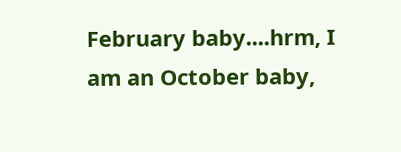February baby....hrm, I am an October baby,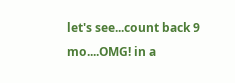let's see...count back 9 mo....OMG! in a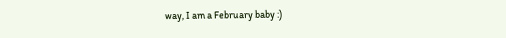way, I am a February baby :)